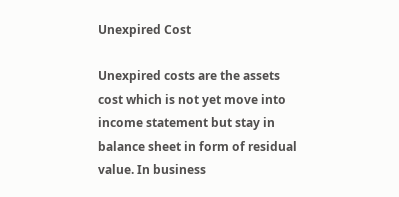Unexpired Cost

Unexpired costs are the assets cost which is not yet move into income statement but stay in balance sheet in form of residual value. In business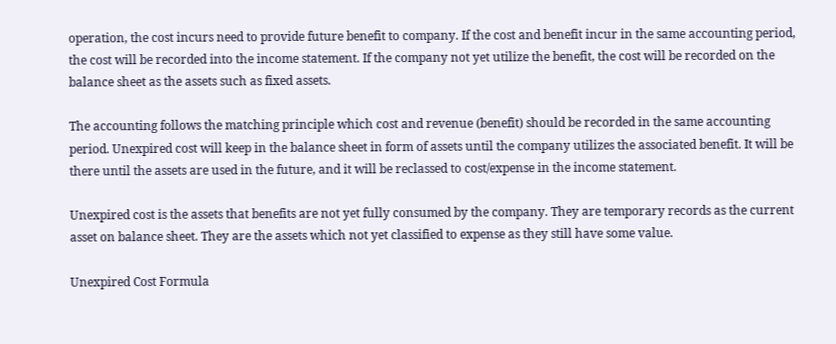operation, the cost incurs need to provide future benefit to company. If the cost and benefit incur in the same accounting period, the cost will be recorded into the income statement. If the company not yet utilize the benefit, the cost will be recorded on the balance sheet as the assets such as fixed assets.

The accounting follows the matching principle which cost and revenue (benefit) should be recorded in the same accounting period. Unexpired cost will keep in the balance sheet in form of assets until the company utilizes the associated benefit. It will be there until the assets are used in the future, and it will be reclassed to cost/expense in the income statement.

Unexpired cost is the assets that benefits are not yet fully consumed by the company. They are temporary records as the current asset on balance sheet. They are the assets which not yet classified to expense as they still have some value.

Unexpired Cost Formula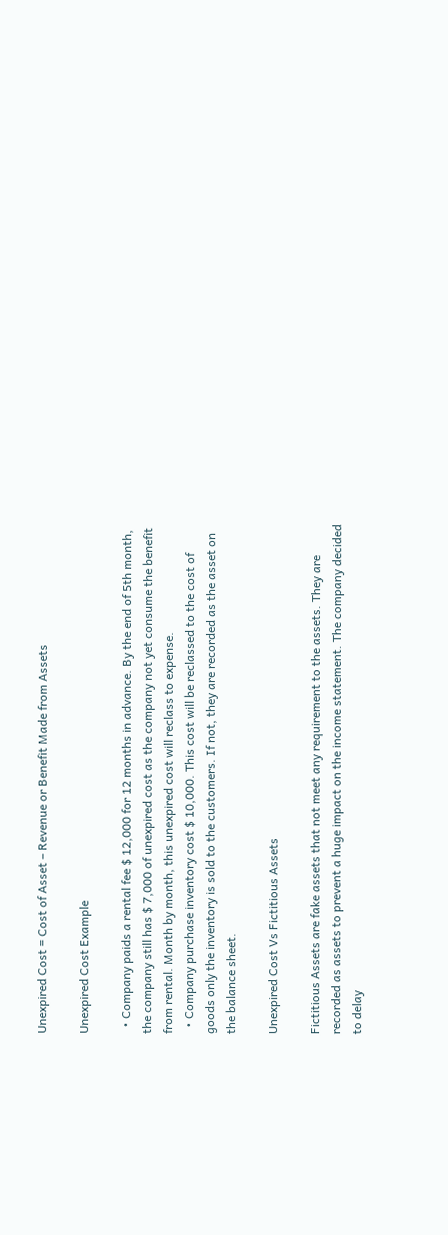Unexpired Cost = Cost of Asset – Revenue or Benefit Made from Assets

Unexpired Cost Example

  • Company paids a rental fee $ 12,000 for 12 months in advance. By the end of 5th month, the company still has $ 7,000 of unexpired cost as the company not yet consume the benefit from rental. Month by month, this unexpired cost will reclass to expense.
  • Company purchase inventory cost $ 10,000. This cost will be reclassed to the cost of goods only the inventory is sold to the customers. If not, they are recorded as the asset on the balance sheet.

Unexpired Cost Vs Fictitious Assets

Fictitious Assets are fake assets that not meet any requirement to the assets. They are recorded as assets to prevent a huge impact on the income statement. The company decided to delay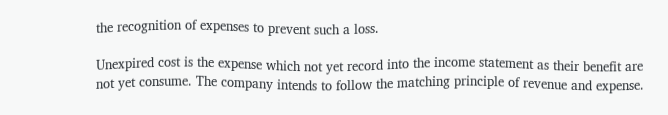the recognition of expenses to prevent such a loss.

Unexpired cost is the expense which not yet record into the income statement as their benefit are not yet consume. The company intends to follow the matching principle of revenue and expense.